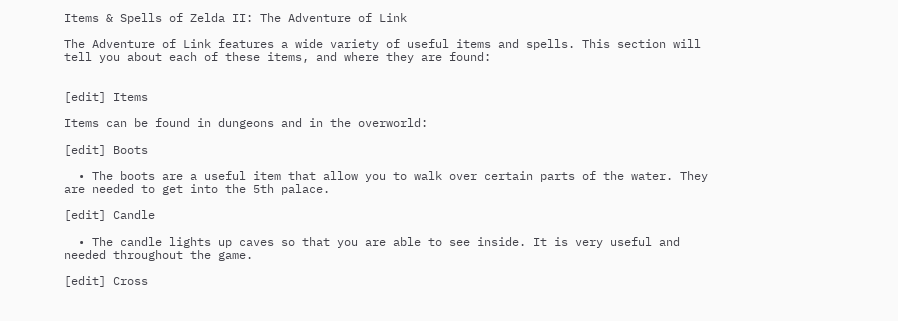Items & Spells of Zelda II: The Adventure of Link

The Adventure of Link features a wide variety of useful items and spells. This section will tell you about each of these items, and where they are found:


[edit] Items

Items can be found in dungeons and in the overworld:

[edit] Boots

  • The boots are a useful item that allow you to walk over certain parts of the water. They are needed to get into the 5th palace.

[edit] Candle

  • The candle lights up caves so that you are able to see inside. It is very useful and needed throughout the game.

[edit] Cross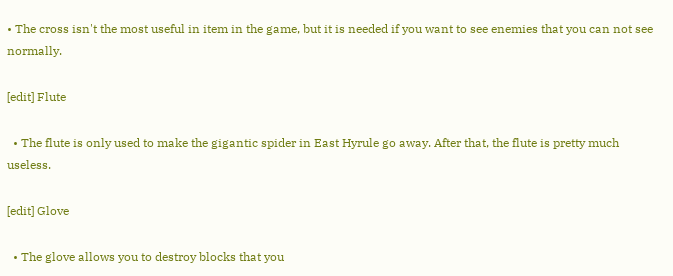• The cross isn't the most useful in item in the game, but it is needed if you want to see enemies that you can not see normally.

[edit] Flute

  • The flute is only used to make the gigantic spider in East Hyrule go away. After that, the flute is pretty much useless.

[edit] Glove

  • The glove allows you to destroy blocks that you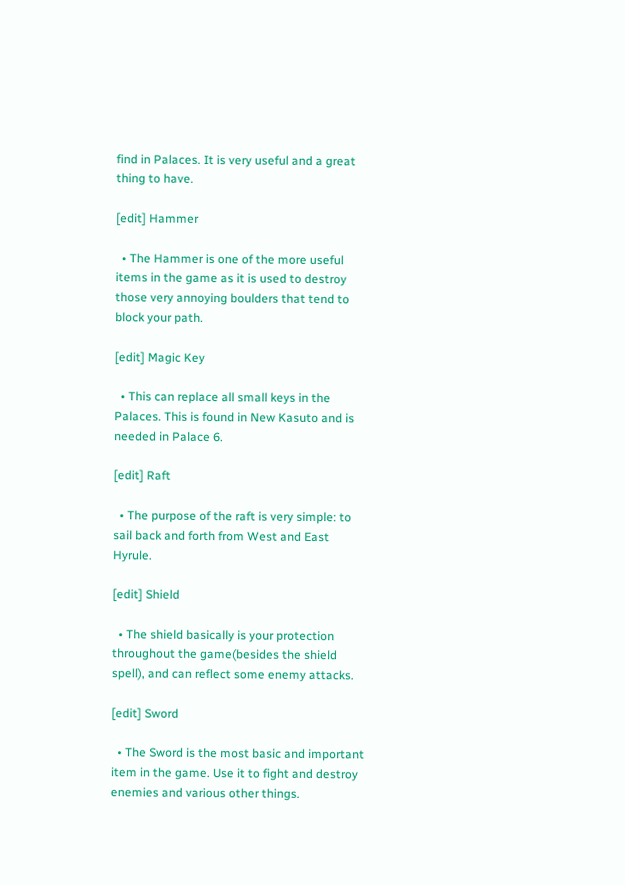find in Palaces. It is very useful and a great thing to have.

[edit] Hammer

  • The Hammer is one of the more useful items in the game as it is used to destroy those very annoying boulders that tend to block your path.

[edit] Magic Key

  • This can replace all small keys in the Palaces. This is found in New Kasuto and is needed in Palace 6.

[edit] Raft

  • The purpose of the raft is very simple: to sail back and forth from West and East Hyrule.

[edit] Shield

  • The shield basically is your protection throughout the game(besides the shield spell), and can reflect some enemy attacks.

[edit] Sword

  • The Sword is the most basic and important item in the game. Use it to fight and destroy enemies and various other things.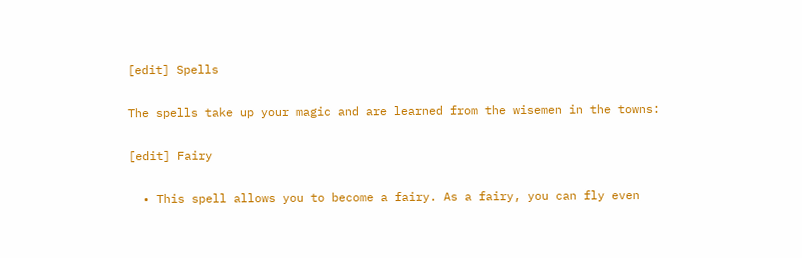[edit] Spells

The spells take up your magic and are learned from the wisemen in the towns:

[edit] Fairy

  • This spell allows you to become a fairy. As a fairy, you can fly even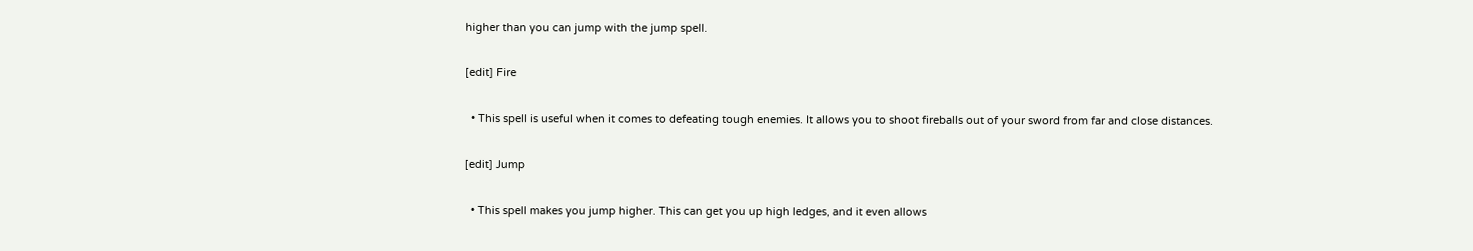higher than you can jump with the jump spell.

[edit] Fire

  • This spell is useful when it comes to defeating tough enemies. It allows you to shoot fireballs out of your sword from far and close distances.

[edit] Jump

  • This spell makes you jump higher. This can get you up high ledges, and it even allows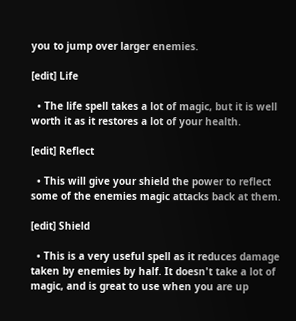you to jump over larger enemies.

[edit] Life

  • The life spell takes a lot of magic, but it is well worth it as it restores a lot of your health.

[edit] Reflect

  • This will give your shield the power to reflect some of the enemies magic attacks back at them.

[edit] Shield

  • This is a very useful spell as it reduces damage taken by enemies by half. It doesn't take a lot of magic, and is great to use when you are up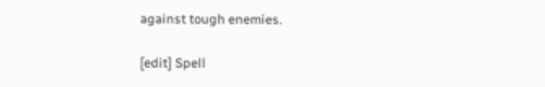against tough enemies.

[edit] Spell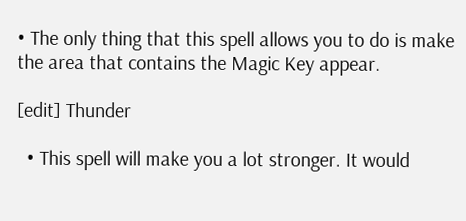• The only thing that this spell allows you to do is make the area that contains the Magic Key appear.

[edit] Thunder

  • This spell will make you a lot stronger. It would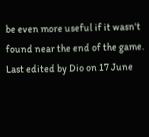be even more useful if it wasn't found near the end of the game.
Last edited by Dio on 17 June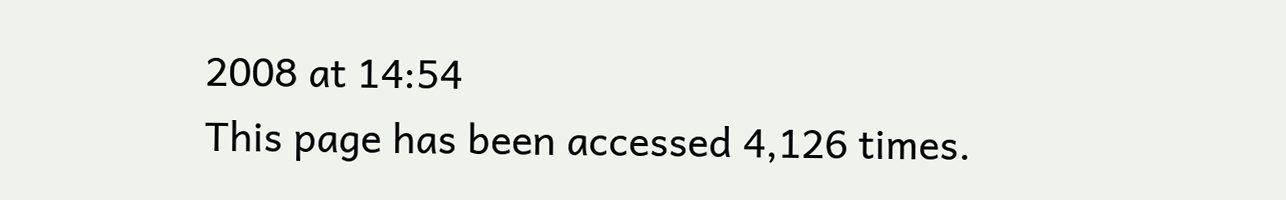2008 at 14:54
This page has been accessed 4,126 times.